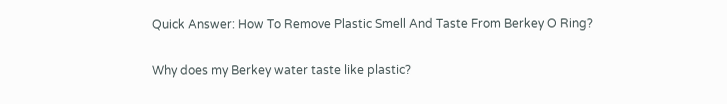Quick Answer: How To Remove Plastic Smell And Taste From Berkey O Ring?

Why does my Berkey water taste like plastic?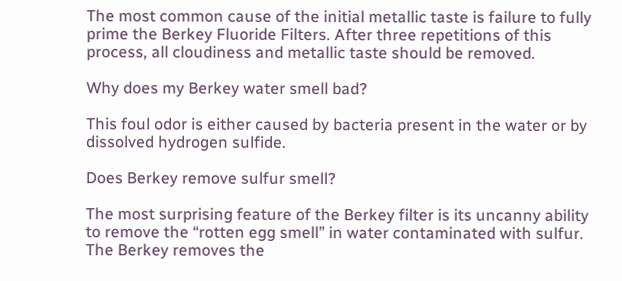The most common cause of the initial metallic taste is failure to fully prime the Berkey Fluoride Filters. After three repetitions of this process, all cloudiness and metallic taste should be removed.

Why does my Berkey water smell bad?

This foul odor is either caused by bacteria present in the water or by dissolved hydrogen sulfide.

Does Berkey remove sulfur smell?

The most surprising feature of the Berkey filter is its uncanny ability to remove the “rotten egg smell” in water contaminated with sulfur. The Berkey removes the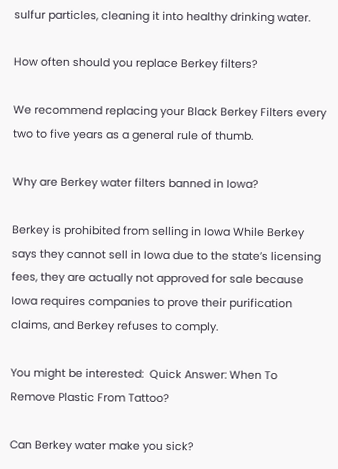sulfur particles, cleaning it into healthy drinking water.

How often should you replace Berkey filters?

We recommend replacing your Black Berkey Filters every two to five years as a general rule of thumb.

Why are Berkey water filters banned in Iowa?

Berkey is prohibited from selling in Iowa While Berkey says they cannot sell in Iowa due to the state’s licensing fees, they are actually not approved for sale because Iowa requires companies to prove their purification claims, and Berkey refuses to comply.

You might be interested:  Quick Answer: When To Remove Plastic From Tattoo?

Can Berkey water make you sick?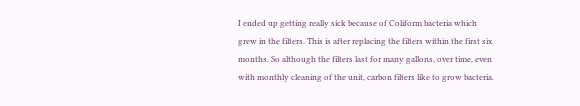I ended up getting really sick because of Coliform bacteria which grew in the filters. This is after replacing the filters within the first six months. So although the filters last for many gallons, over time, even with monthly cleaning of the unit, carbon filters like to grow bacteria.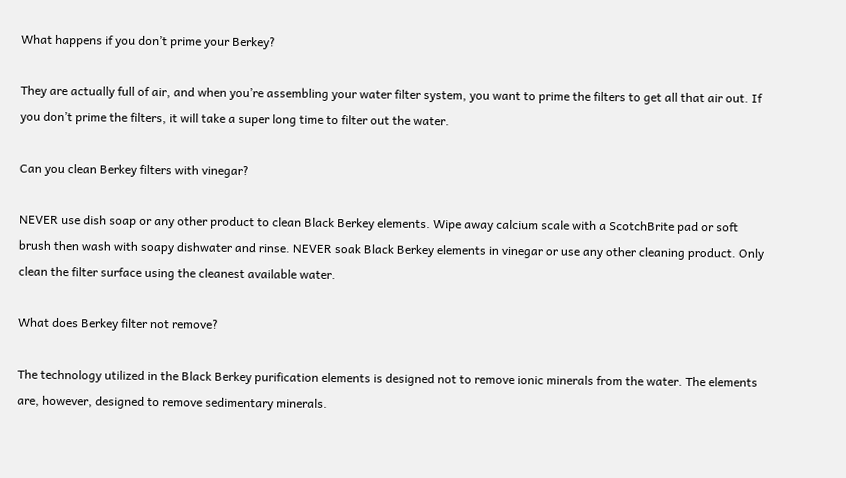What happens if you don’t prime your Berkey?

They are actually full of air, and when you’re assembling your water filter system, you want to prime the filters to get all that air out. If you don’t prime the filters, it will take a super long time to filter out the water.

Can you clean Berkey filters with vinegar?

NEVER use dish soap or any other product to clean Black Berkey elements. Wipe away calcium scale with a ScotchBrite pad or soft brush then wash with soapy dishwater and rinse. NEVER soak Black Berkey elements in vinegar or use any other cleaning product. Only clean the filter surface using the cleanest available water.

What does Berkey filter not remove?

The technology utilized in the Black Berkey purification elements is designed not to remove ionic minerals from the water. The elements are, however, designed to remove sedimentary minerals.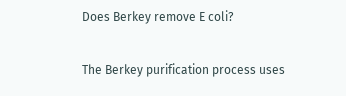Does Berkey remove E coli?

The Berkey purification process uses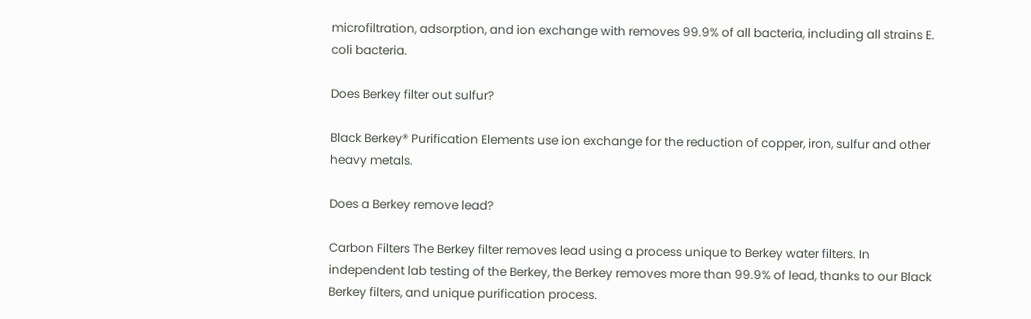microfiltration, adsorption, and ion exchange with removes 99.9% of all bacteria, including all strains E. coli bacteria.

Does Berkey filter out sulfur?

Black Berkey® Purification Elements use ion exchange for the reduction of copper, iron, sulfur and other heavy metals.

Does a Berkey remove lead?

Carbon Filters The Berkey filter removes lead using a process unique to Berkey water filters. In independent lab testing of the Berkey, the Berkey removes more than 99.9% of lead, thanks to our Black Berkey filters, and unique purification process.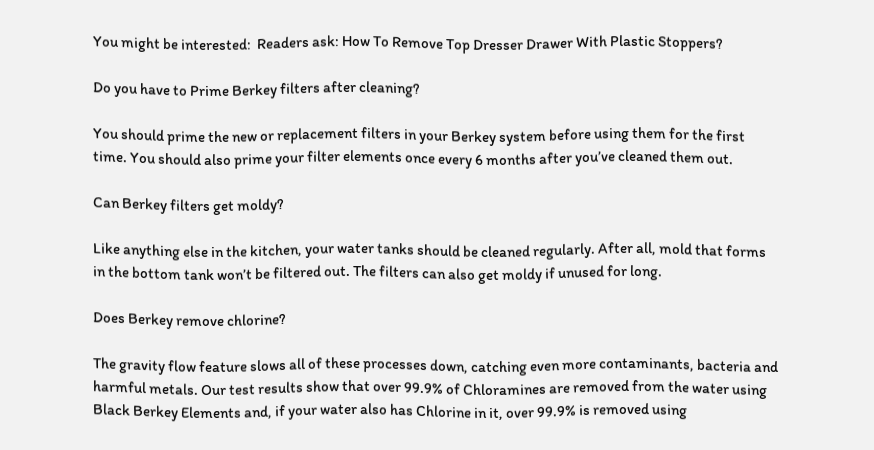You might be interested:  Readers ask: How To Remove Top Dresser Drawer With Plastic Stoppers?

Do you have to Prime Berkey filters after cleaning?

You should prime the new or replacement filters in your Berkey system before using them for the first time. You should also prime your filter elements once every 6 months after you’ve cleaned them out.

Can Berkey filters get moldy?

Like anything else in the kitchen, your water tanks should be cleaned regularly. After all, mold that forms in the bottom tank won’t be filtered out. The filters can also get moldy if unused for long.

Does Berkey remove chlorine?

The gravity flow feature slows all of these processes down, catching even more contaminants, bacteria and harmful metals. Our test results show that over 99.9% of Chloramines are removed from the water using Black Berkey Elements and, if your water also has Chlorine in it, over 99.9% is removed using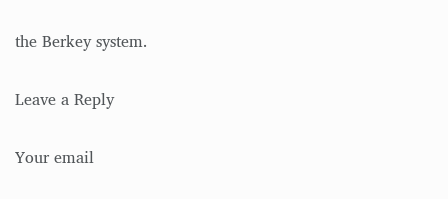the Berkey system.

Leave a Reply

Your email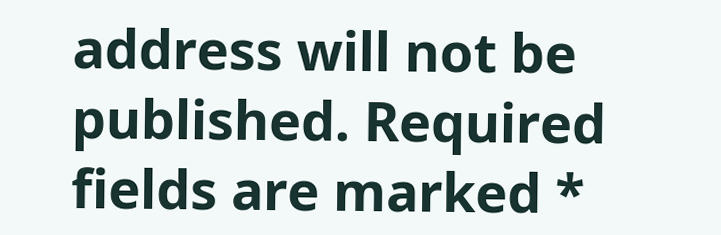address will not be published. Required fields are marked *